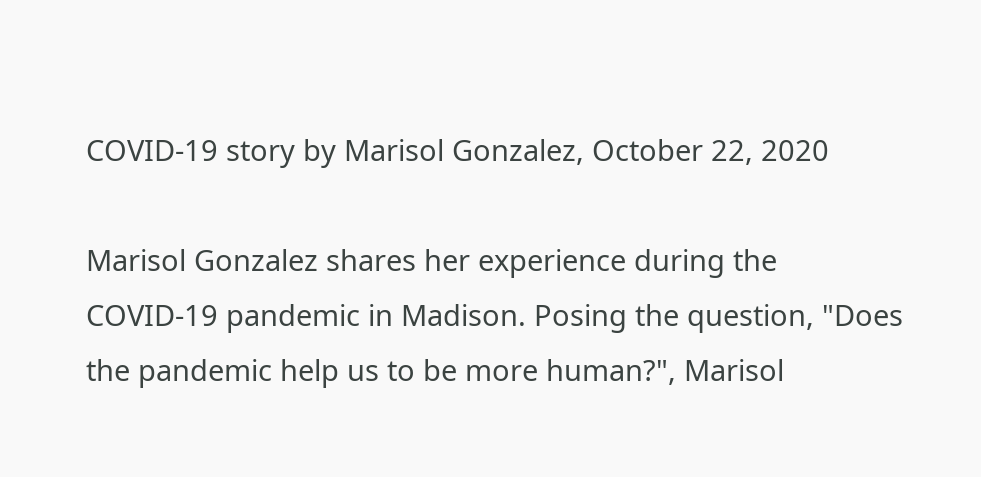COVID-19 story by Marisol Gonzalez, October 22, 2020

Marisol Gonzalez shares her experience during the COVID-19 pandemic in Madison. Posing the question, "Does the pandemic help us to be more human?", Marisol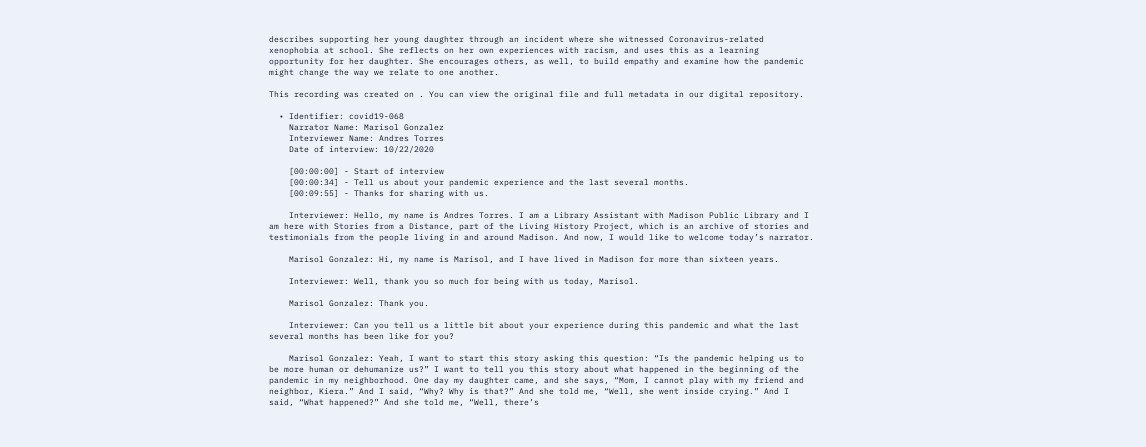describes supporting her young daughter through an incident where she witnessed Coronavirus-related xenophobia at school. She reflects on her own experiences with racism, and uses this as a learning opportunity for her daughter. She encourages others, as well, to build empathy and examine how the pandemic might change the way we relate to one another.

This recording was created on . You can view the original file and full metadata in our digital repository.

  • Identifier: covid19-068
    Narrator Name: Marisol Gonzalez
    Interviewer Name: Andres Torres
    Date of interview: 10/22/2020

    [00:00:00] - Start of interview
    [00:00:34] - Tell us about your pandemic experience and the last several months.
    [00:09:55] - Thanks for sharing with us.

    Interviewer: Hello, my name is Andres Torres. I am a Library Assistant with Madison Public Library and I am here with Stories from a Distance, part of the Living History Project, which is an archive of stories and testimonials from the people living in and around Madison. And now, I would like to welcome today’s narrator.

    Marisol Gonzalez: Hi, my name is Marisol, and I have lived in Madison for more than sixteen years.

    Interviewer: Well, thank you so much for being with us today, Marisol.

    Marisol Gonzalez: Thank you.

    Interviewer: Can you tell us a little bit about your experience during this pandemic and what the last several months has been like for you?

    Marisol Gonzalez: Yeah, I want to start this story asking this question: “Is the pandemic helping us to be more human or dehumanize us?” I want to tell you this story about what happened in the beginning of the pandemic in my neighborhood. One day my daughter came, and she says, “Mom, I cannot play with my friend and neighbor, Kiera.” And I said, “Why? Why is that?” And she told me, “Well, she went inside crying.” And I said, “What happened?” And she told me, “Well, there’s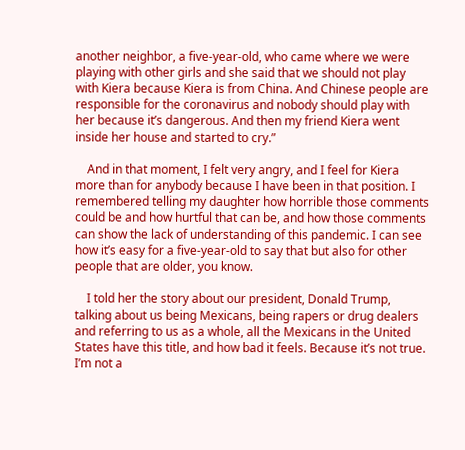another neighbor, a five-year-old, who came where we were playing with other girls and she said that we should not play with Kiera because Kiera is from China. And Chinese people are responsible for the coronavirus and nobody should play with her because it’s dangerous. And then my friend Kiera went inside her house and started to cry.”

    And in that moment, I felt very angry, and I feel for Kiera more than for anybody because I have been in that position. I remembered telling my daughter how horrible those comments could be and how hurtful that can be, and how those comments can show the lack of understanding of this pandemic. I can see how it’s easy for a five-year-old to say that but also for other people that are older, you know.

    I told her the story about our president, Donald Trump, talking about us being Mexicans, being rapers or drug dealers and referring to us as a whole, all the Mexicans in the United States have this title, and how bad it feels. Because it’s not true. I’m not a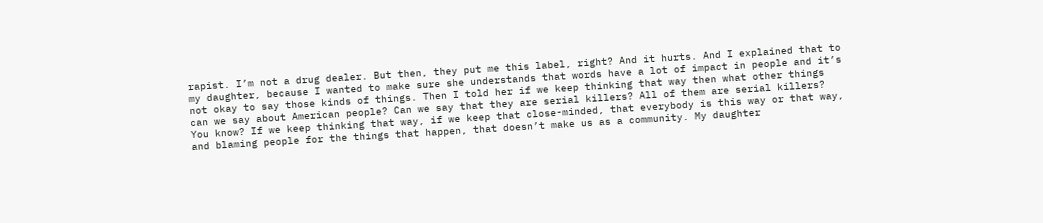rapist. I’m not a drug dealer. But then, they put me this label, right? And it hurts. And I explained that to my daughter, because I wanted to make sure she understands that words have a lot of impact in people and it’s not okay to say those kinds of things. Then I told her if we keep thinking that way then what other things can we say about American people? Can we say that they are serial killers? All of them are serial killers? You know? If we keep thinking that way, if we keep that close-minded, that everybody is this way or that way, and blaming people for the things that happen, that doesn’t make us as a community. My daughter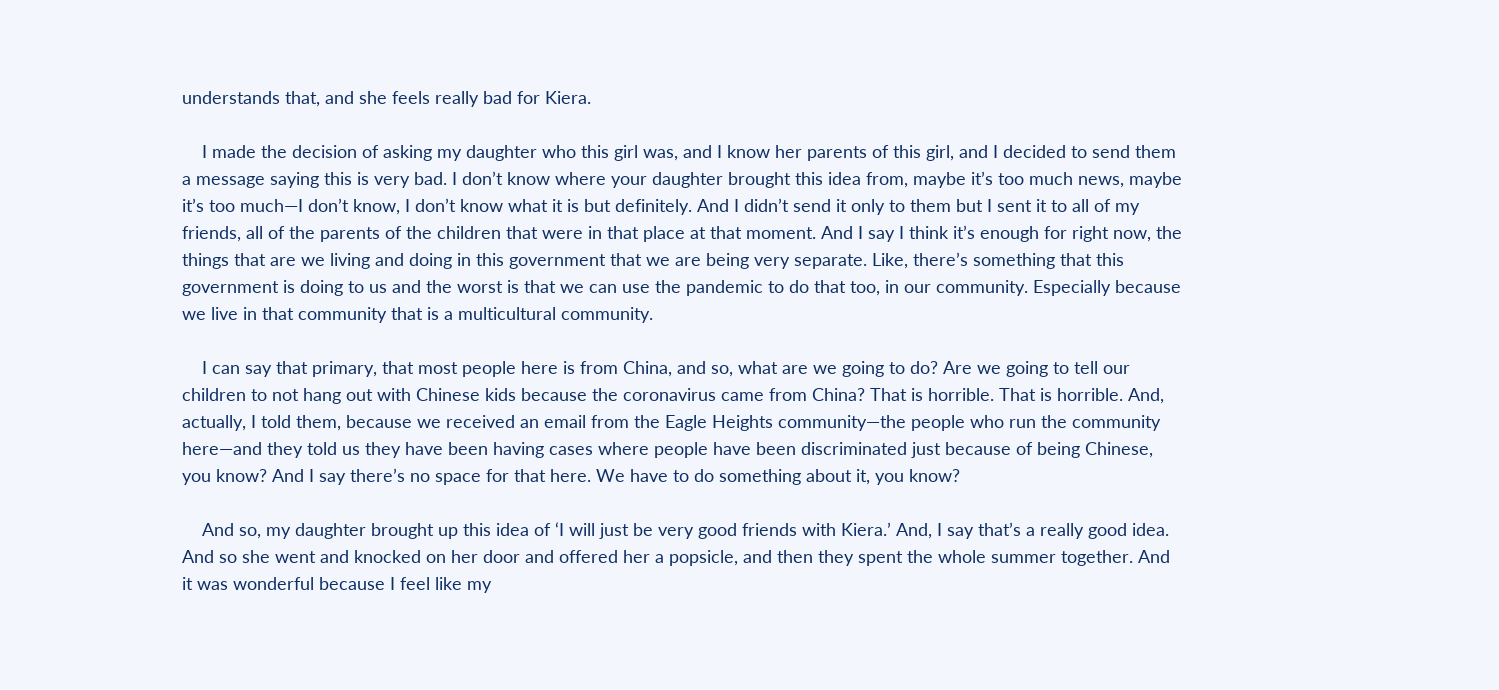understands that, and she feels really bad for Kiera.

    I made the decision of asking my daughter who this girl was, and I know her parents of this girl, and I decided to send them a message saying this is very bad. I don’t know where your daughter brought this idea from, maybe it’s too much news, maybe it’s too much—I don’t know, I don’t know what it is but definitely. And I didn’t send it only to them but I sent it to all of my friends, all of the parents of the children that were in that place at that moment. And I say I think it’s enough for right now, the things that are we living and doing in this government that we are being very separate. Like, there’s something that this government is doing to us and the worst is that we can use the pandemic to do that too, in our community. Especially because we live in that community that is a multicultural community.

    I can say that primary, that most people here is from China, and so, what are we going to do? Are we going to tell our children to not hang out with Chinese kids because the coronavirus came from China? That is horrible. That is horrible. And, actually, I told them, because we received an email from the Eagle Heights community—the people who run the community here—and they told us they have been having cases where people have been discriminated just because of being Chinese, you know? And I say there’s no space for that here. We have to do something about it, you know?

    And so, my daughter brought up this idea of ‘I will just be very good friends with Kiera.’ And, I say that’s a really good idea. And so she went and knocked on her door and offered her a popsicle, and then they spent the whole summer together. And it was wonderful because I feel like my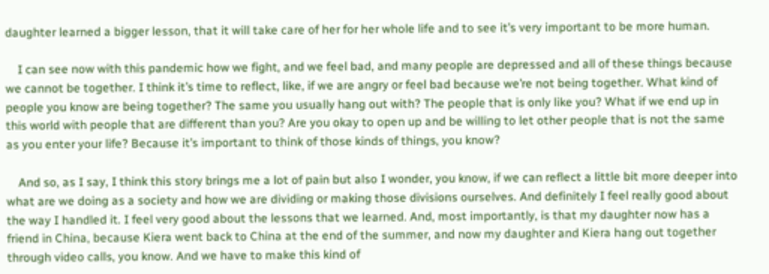daughter learned a bigger lesson, that it will take care of her for her whole life and to see it’s very important to be more human.

    I can see now with this pandemic how we fight, and we feel bad, and many people are depressed and all of these things because we cannot be together. I think it’s time to reflect, like, if we are angry or feel bad because we’re not being together. What kind of people you know are being together? The same you usually hang out with? The people that is only like you? What if we end up in this world with people that are different than you? Are you okay to open up and be willing to let other people that is not the same as you enter your life? Because it’s important to think of those kinds of things, you know?

    And so, as I say, I think this story brings me a lot of pain but also I wonder, you know, if we can reflect a little bit more deeper into what are we doing as a society and how we are dividing or making those divisions ourselves. And definitely I feel really good about the way I handled it. I feel very good about the lessons that we learned. And, most importantly, is that my daughter now has a friend in China, because Kiera went back to China at the end of the summer, and now my daughter and Kiera hang out together through video calls, you know. And we have to make this kind of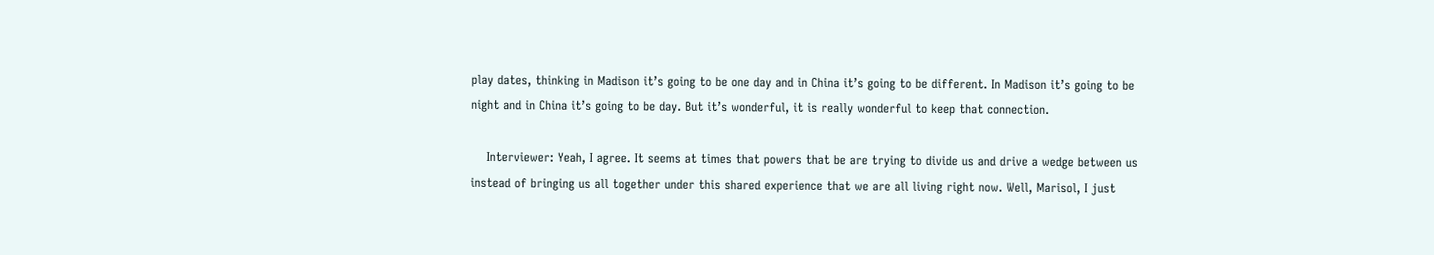play dates, thinking in Madison it’s going to be one day and in China it’s going to be different. In Madison it’s going to be night and in China it’s going to be day. But it’s wonderful, it is really wonderful to keep that connection.

    Interviewer: Yeah, I agree. It seems at times that powers that be are trying to divide us and drive a wedge between us instead of bringing us all together under this shared experience that we are all living right now. Well, Marisol, I just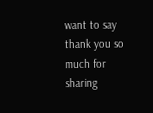want to say thank you so much for sharing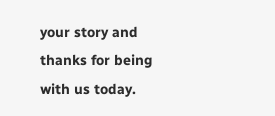your story and thanks for being with us today.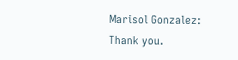Marisol Gonzalez: Thank you.